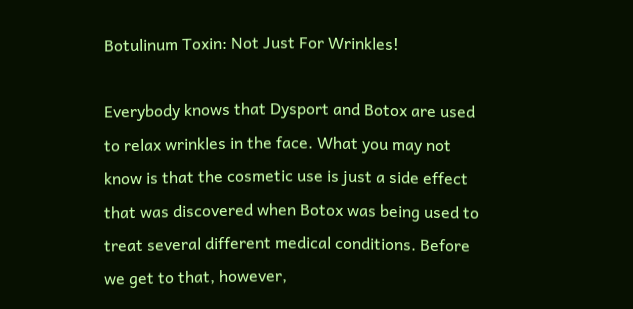Botulinum Toxin: Not Just For Wrinkles!

Everybody knows that Dysport and Botox are used to relax wrinkles in the face. What you may not know is that the cosmetic use is just a side effect that was discovered when Botox was being used to treat several different medical conditions. Before we get to that, however,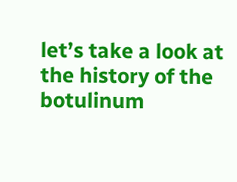let’s take a look at the history of the botulinum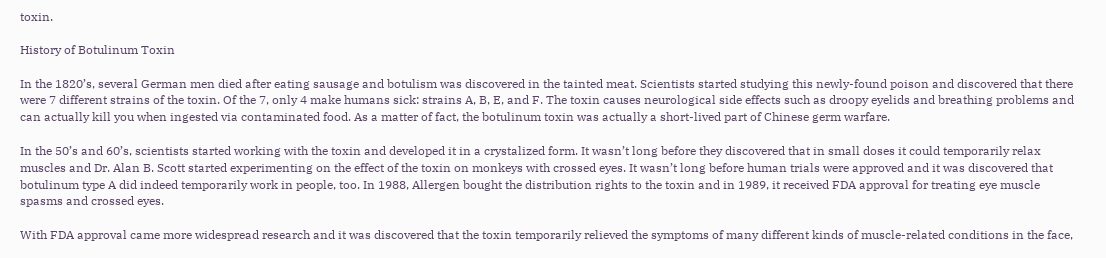toxin.

History of Botulinum Toxin

In the 1820’s, several German men died after eating sausage and botulism was discovered in the tainted meat. Scientists started studying this newly-found poison and discovered that there were 7 different strains of the toxin. Of the 7, only 4 make humans sick: strains A, B, E, and F. The toxin causes neurological side effects such as droopy eyelids and breathing problems and can actually kill you when ingested via contaminated food. As a matter of fact, the botulinum toxin was actually a short-lived part of Chinese germ warfare.

In the 50’s and 60’s, scientists started working with the toxin and developed it in a crystalized form. It wasn’t long before they discovered that in small doses it could temporarily relax muscles and Dr. Alan B. Scott started experimenting on the effect of the toxin on monkeys with crossed eyes. It wasn’t long before human trials were approved and it was discovered that botulinum type A did indeed temporarily work in people, too. In 1988, Allergen bought the distribution rights to the toxin and in 1989, it received FDA approval for treating eye muscle spasms and crossed eyes.

With FDA approval came more widespread research and it was discovered that the toxin temporarily relieved the symptoms of many different kinds of muscle-related conditions in the face,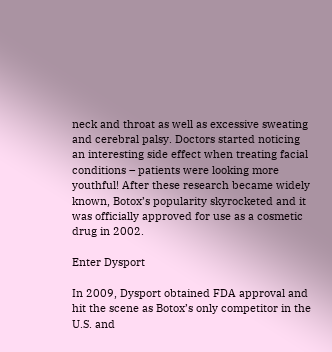neck and throat as well as excessive sweating and cerebral palsy. Doctors started noticing an interesting side effect when treating facial conditions – patients were looking more youthful! After these research became widely known, Botox’s popularity skyrocketed and it was officially approved for use as a cosmetic drug in 2002.

Enter Dysport

In 2009, Dysport obtained FDA approval and hit the scene as Botox’s only competitor in the U.S. and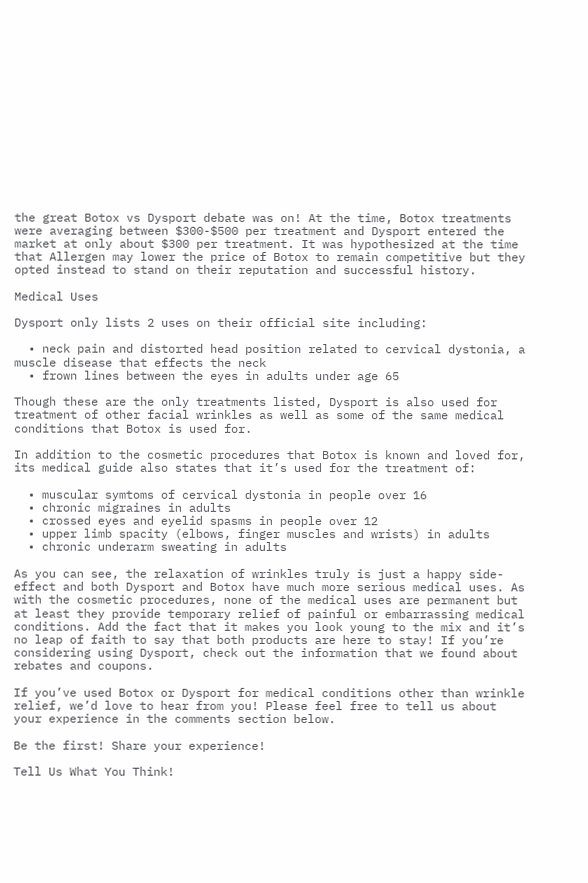the great Botox vs Dysport debate was on! At the time, Botox treatments were averaging between $300-$500 per treatment and Dysport entered the market at only about $300 per treatment. It was hypothesized at the time that Allergen may lower the price of Botox to remain competitive but they opted instead to stand on their reputation and successful history.

Medical Uses

Dysport only lists 2 uses on their official site including:

  • neck pain and distorted head position related to cervical dystonia, a muscle disease that effects the neck
  • frown lines between the eyes in adults under age 65

Though these are the only treatments listed, Dysport is also used for treatment of other facial wrinkles as well as some of the same medical conditions that Botox is used for.

In addition to the cosmetic procedures that Botox is known and loved for, its medical guide also states that it’s used for the treatment of:

  • muscular symtoms of cervical dystonia in people over 16
  • chronic migraines in adults
  • crossed eyes and eyelid spasms in people over 12
  • upper limb spacity (elbows, finger muscles and wrists) in adults
  • chronic underarm sweating in adults

As you can see, the relaxation of wrinkles truly is just a happy side-effect and both Dysport and Botox have much more serious medical uses. As with the cosmetic procedures, none of the medical uses are permanent but at least they provide temporary relief of painful or embarrassing medical conditions. Add the fact that it makes you look young to the mix and it’s no leap of faith to say that both products are here to stay! If you’re considering using Dysport, check out the information that we found about rebates and coupons.

If you’ve used Botox or Dysport for medical conditions other than wrinkle relief, we’d love to hear from you! Please feel free to tell us about your experience in the comments section below.

Be the first! Share your experience!

Tell Us What You Think!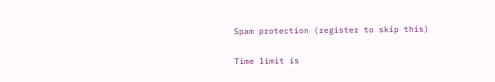Spam protection (register to skip this)

Time limit is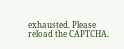exhausted. Please reload the CAPTCHA.